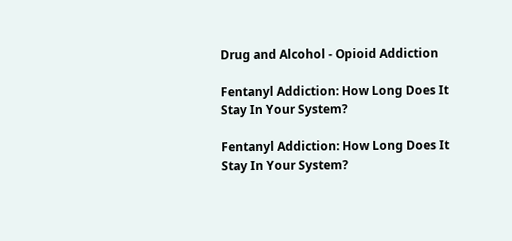Drug and Alcohol - Opioid Addiction

Fentanyl Addiction: How Long Does It Stay In Your System?

Fentanyl Addiction: How Long Does It Stay In Your System?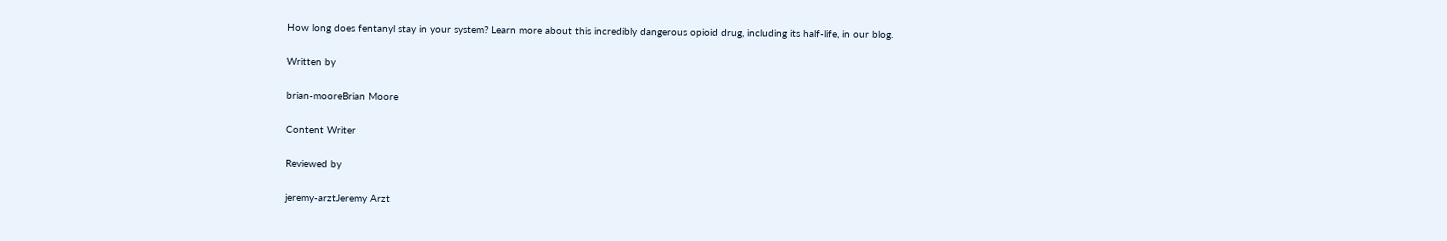How long does fentanyl stay in your system? Learn more about this incredibly dangerous opioid drug, including its half-life, in our blog.

Written by

brian-mooreBrian Moore

Content Writer

Reviewed by

jeremy-arztJeremy Arzt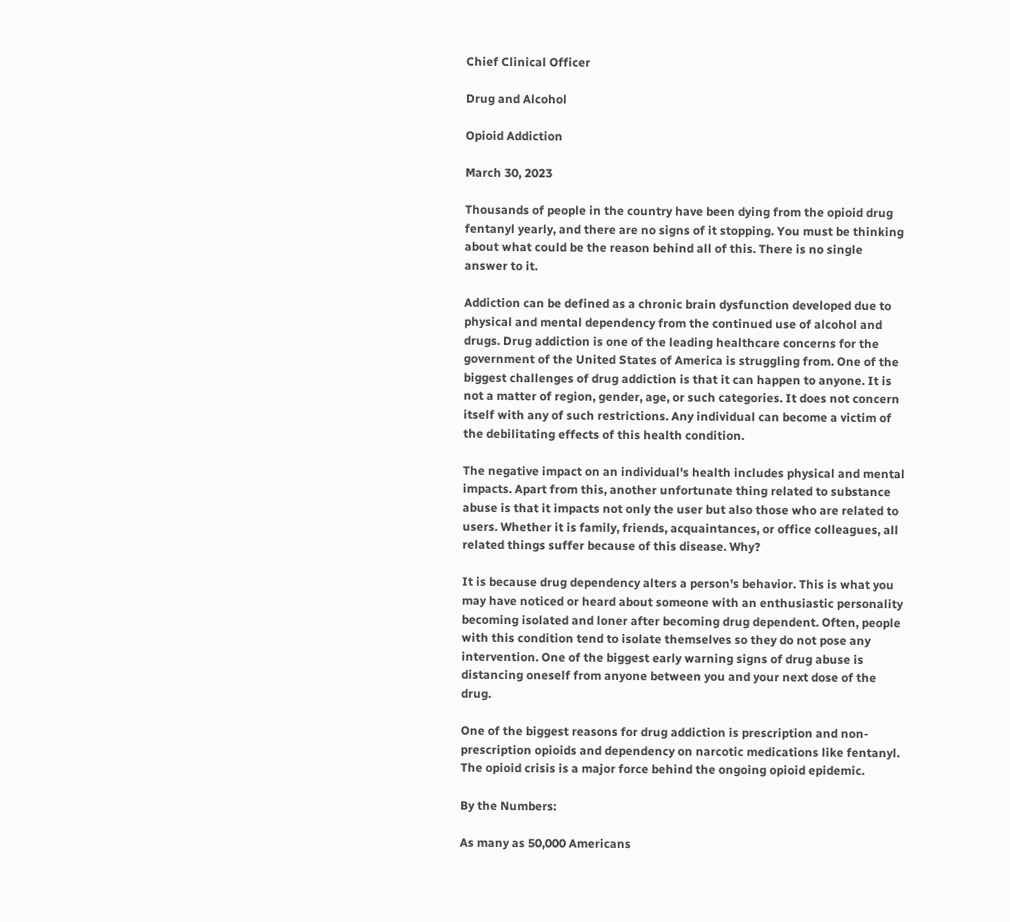Chief Clinical Officer

Drug and Alcohol

Opioid Addiction

March 30, 2023

Thousands of people in the country have been dying from the opioid drug fentanyl yearly, and there are no signs of it stopping. You must be thinking about what could be the reason behind all of this. There is no single answer to it.

Addiction can be defined as a chronic brain dysfunction developed due to physical and mental dependency from the continued use of alcohol and drugs. Drug addiction is one of the leading healthcare concerns for the government of the United States of America is struggling from. One of the biggest challenges of drug addiction is that it can happen to anyone. It is not a matter of region, gender, age, or such categories. It does not concern itself with any of such restrictions. Any individual can become a victim of the debilitating effects of this health condition.

The negative impact on an individual's health includes physical and mental impacts. Apart from this, another unfortunate thing related to substance abuse is that it impacts not only the user but also those who are related to users. Whether it is family, friends, acquaintances, or office colleagues, all related things suffer because of this disease. Why?

It is because drug dependency alters a person's behavior. This is what you may have noticed or heard about someone with an enthusiastic personality becoming isolated and loner after becoming drug dependent. Often, people with this condition tend to isolate themselves so they do not pose any intervention. One of the biggest early warning signs of drug abuse is distancing oneself from anyone between you and your next dose of the drug.

One of the biggest reasons for drug addiction is prescription and non-prescription opioids and dependency on narcotic medications like fentanyl. The opioid crisis is a major force behind the ongoing opioid epidemic.

By the Numbers:

As many as 50,000 Americans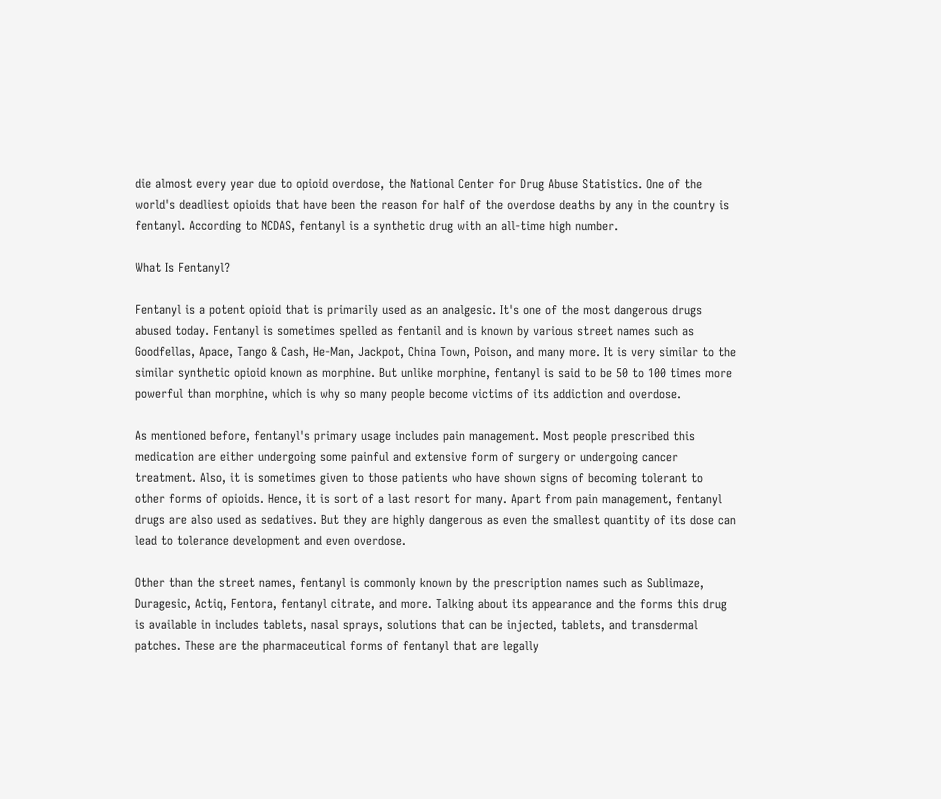die almost every year due to opioid overdose, the National Center for Drug Abuse Statistics. One of the world's deadliest opioids that have been the reason for half of the overdose deaths by any in the country is fentanyl. According to NCDAS, fentanyl is a synthetic drug with an all-time high number.

What Is Fentanyl?

Fentanyl is a potent opioid that is primarily used as an analgesic. It's one of the most dangerous drugs abused today. Fentanyl is sometimes spelled as fentanil and is known by various street names such as Goodfellas, Apace, Tango & Cash, He-Man, Jackpot, China Town, Poison, and many more. It is very similar to the similar synthetic opioid known as morphine. But unlike morphine, fentanyl is said to be 50 to 100 times more powerful than morphine, which is why so many people become victims of its addiction and overdose.

As mentioned before, fentanyl's primary usage includes pain management. Most people prescribed this medication are either undergoing some painful and extensive form of surgery or undergoing cancer treatment. Also, it is sometimes given to those patients who have shown signs of becoming tolerant to other forms of opioids. Hence, it is sort of a last resort for many. Apart from pain management, fentanyl drugs are also used as sedatives. But they are highly dangerous as even the smallest quantity of its dose can lead to tolerance development and even overdose.

Other than the street names, fentanyl is commonly known by the prescription names such as Sublimaze, Duragesic, Actiq, Fentora, fentanyl citrate, and more. Talking about its appearance and the forms this drug is available in includes tablets, nasal sprays, solutions that can be injected, tablets, and transdermal patches. These are the pharmaceutical forms of fentanyl that are legally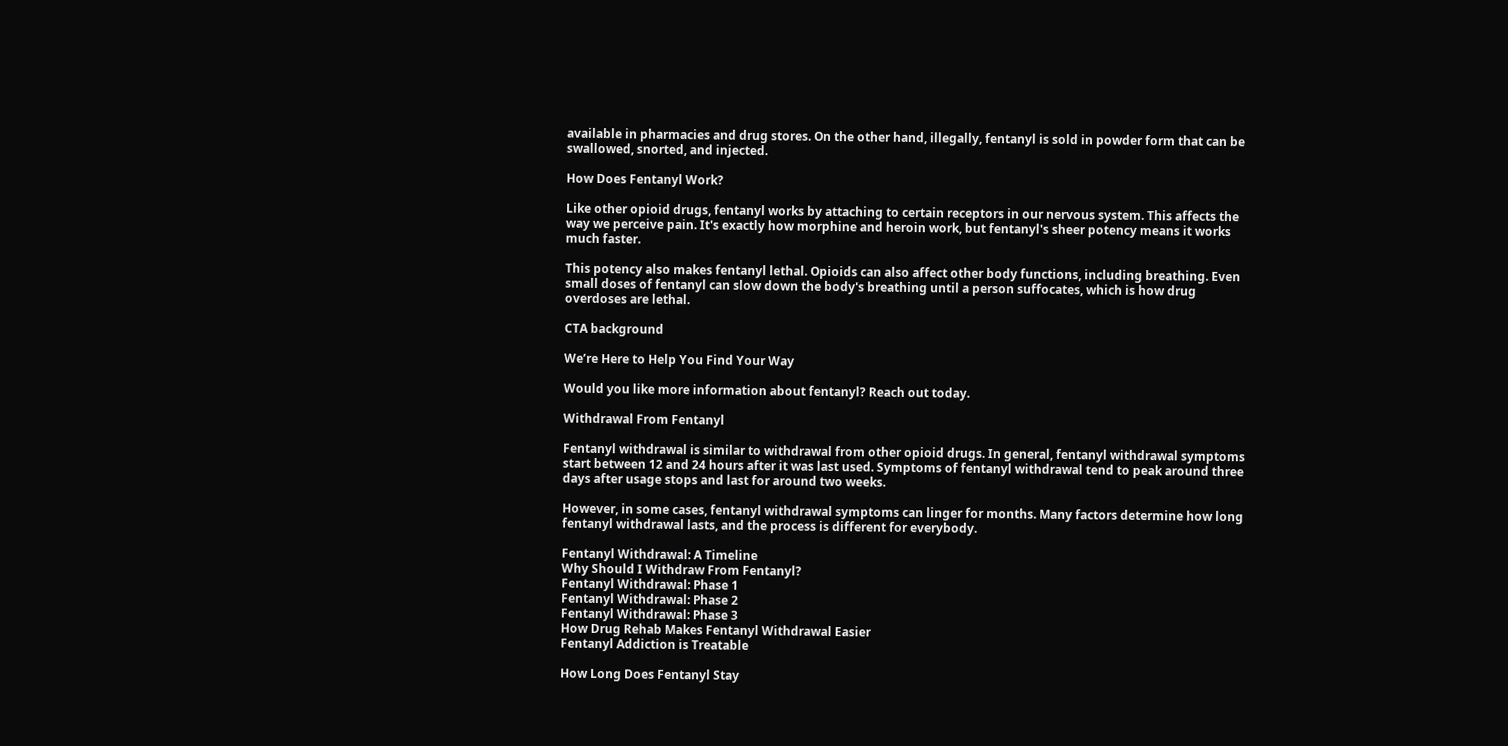available in pharmacies and drug stores. On the other hand, illegally, fentanyl is sold in powder form that can be swallowed, snorted, and injected.

How Does Fentanyl Work?

Like other opioid drugs, fentanyl works by attaching to certain receptors in our nervous system. This affects the way we perceive pain. It's exactly how morphine and heroin work, but fentanyl's sheer potency means it works much faster.

This potency also makes fentanyl lethal. Opioids can also affect other body functions, including breathing. Even small doses of fentanyl can slow down the body's breathing until a person suffocates, which is how drug overdoses are lethal.

CTA background

We’re Here to Help You Find Your Way

Would you like more information about fentanyl? Reach out today.

Withdrawal From Fentanyl

Fentanyl withdrawal is similar to withdrawal from other opioid drugs. In general, fentanyl withdrawal symptoms start between 12 and 24 hours after it was last used. Symptoms of fentanyl withdrawal tend to peak around three days after usage stops and last for around two weeks.

However, in some cases, fentanyl withdrawal symptoms can linger for months. Many factors determine how long fentanyl withdrawal lasts, and the process is different for everybody.

Fentanyl Withdrawal: A Timeline
Why Should I Withdraw From Fentanyl?
Fentanyl Withdrawal: Phase 1
Fentanyl Withdrawal: Phase 2
Fentanyl Withdrawal: Phase 3
How Drug Rehab Makes Fentanyl Withdrawal Easier
Fentanyl Addiction is Treatable

How Long Does Fentanyl Stay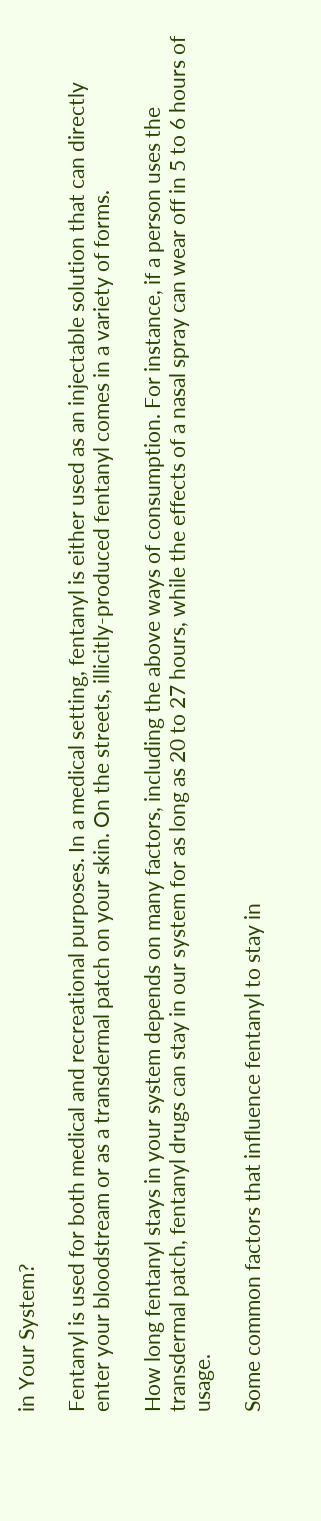in Your System?

Fentanyl is used for both medical and recreational purposes. In a medical setting, fentanyl is either used as an injectable solution that can directly enter your bloodstream or as a transdermal patch on your skin. On the streets, illicitly-produced fentanyl comes in a variety of forms.

How long fentanyl stays in your system depends on many factors, including the above ways of consumption. For instance, if a person uses the transdermal patch, fentanyl drugs can stay in our system for as long as 20 to 27 hours, while the effects of a nasal spray can wear off in 5 to 6 hours of usage.

Some common factors that influence fentanyl to stay in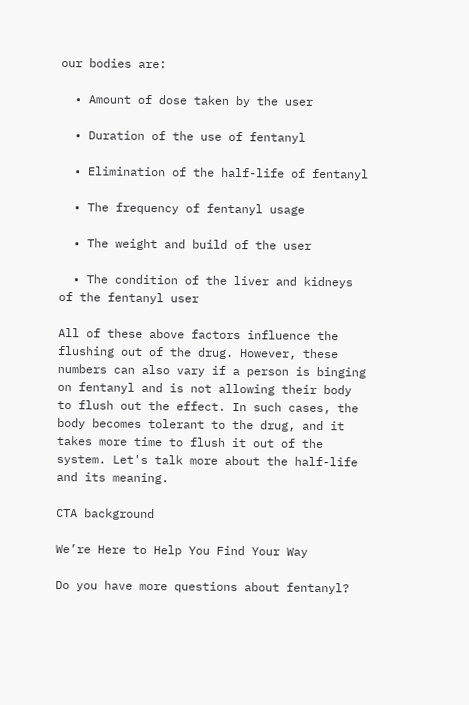our bodies are:

  • Amount of dose taken by the user

  • Duration of the use of fentanyl

  • Elimination of the half-life of fentanyl

  • The frequency of fentanyl usage

  • The weight and build of the user

  • The condition of the liver and kidneys of the fentanyl user

All of these above factors influence the flushing out of the drug. However, these numbers can also vary if a person is binging on fentanyl and is not allowing their body to flush out the effect. In such cases, the body becomes tolerant to the drug, and it takes more time to flush it out of the system. Let's talk more about the half-life and its meaning.

CTA background

We’re Here to Help You Find Your Way

Do you have more questions about fentanyl?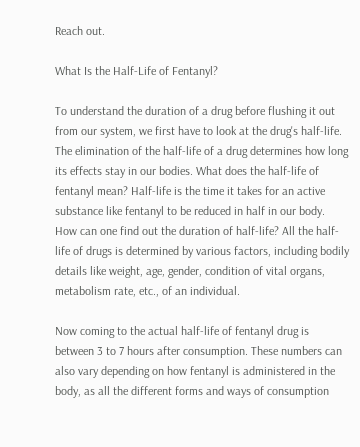Reach out.

What Is the Half-Life of Fentanyl?

To understand the duration of a drug before flushing it out from our system, we first have to look at the drug's half-life. The elimination of the half-life of a drug determines how long its effects stay in our bodies. What does the half-life of fentanyl mean? Half-life is the time it takes for an active substance like fentanyl to be reduced in half in our body. How can one find out the duration of half-life? All the half-life of drugs is determined by various factors, including bodily details like weight, age, gender, condition of vital organs, metabolism rate, etc., of an individual.

Now coming to the actual half-life of fentanyl drug is between 3 to 7 hours after consumption. These numbers can also vary depending on how fentanyl is administered in the body, as all the different forms and ways of consumption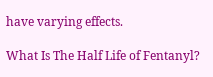have varying effects.

What Is The Half Life of Fentanyl?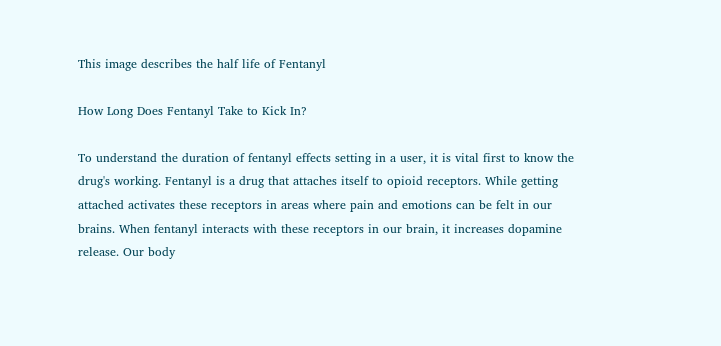This image describes the half life of Fentanyl

How Long Does Fentanyl Take to Kick In?

To understand the duration of fentanyl effects setting in a user, it is vital first to know the drug's working. Fentanyl is a drug that attaches itself to opioid receptors. While getting attached activates these receptors in areas where pain and emotions can be felt in our brains. When fentanyl interacts with these receptors in our brain, it increases dopamine release. Our body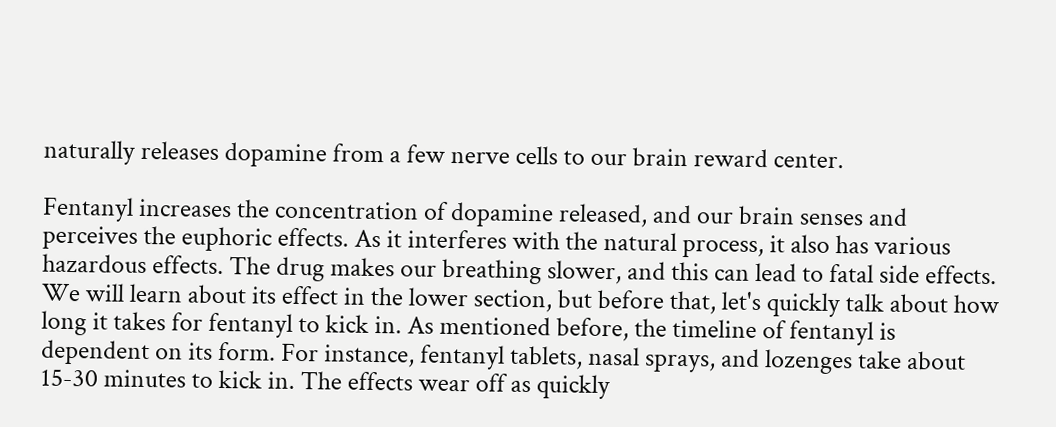naturally releases dopamine from a few nerve cells to our brain reward center.

Fentanyl increases the concentration of dopamine released, and our brain senses and perceives the euphoric effects. As it interferes with the natural process, it also has various hazardous effects. The drug makes our breathing slower, and this can lead to fatal side effects. We will learn about its effect in the lower section, but before that, let's quickly talk about how long it takes for fentanyl to kick in. As mentioned before, the timeline of fentanyl is dependent on its form. For instance, fentanyl tablets, nasal sprays, and lozenges take about 15-30 minutes to kick in. The effects wear off as quickly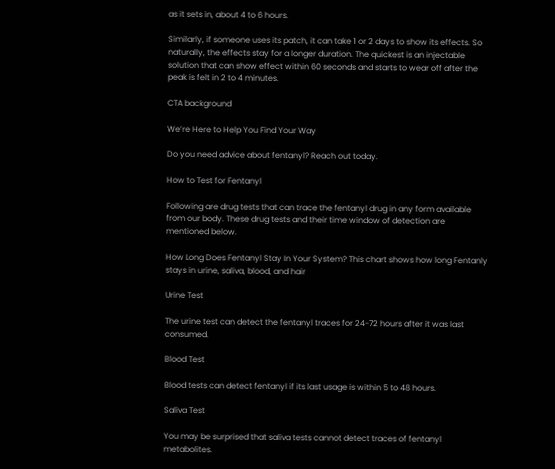as it sets in, about 4 to 6 hours.

Similarly, if someone uses its patch, it can take 1 or 2 days to show its effects. So naturally, the effects stay for a longer duration. The quickest is an injectable solution that can show effect within 60 seconds and starts to wear off after the peak is felt in 2 to 4 minutes.

CTA background

We’re Here to Help You Find Your Way

Do you need advice about fentanyl? Reach out today.

How to Test for Fentanyl

Following are drug tests that can trace the fentanyl drug in any form available from our body. These drug tests and their time window of detection are mentioned below.

How Long Does Fentanyl Stay In Your System? This chart shows how long Fentanly stays in urine, saliva, blood, and hair

Urine Test

The urine test can detect the fentanyl traces for 24-72 hours after it was last consumed.

Blood Test

Blood tests can detect fentanyl if its last usage is within 5 to 48 hours.

Saliva Test

You may be surprised that saliva tests cannot detect traces of fentanyl metabolites.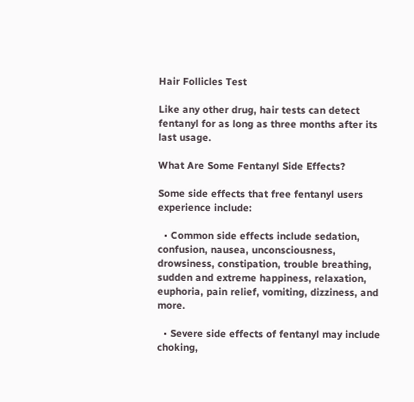Hair Follicles Test

Like any other drug, hair tests can detect fentanyl for as long as three months after its last usage.

What Are Some Fentanyl Side Effects?

Some side effects that free fentanyl users experience include:

  • Common side effects include sedation, confusion, nausea, unconsciousness, drowsiness, constipation, trouble breathing, sudden and extreme happiness, relaxation, euphoria, pain relief, vomiting, dizziness, and more.

  • Severe side effects of fentanyl may include choking,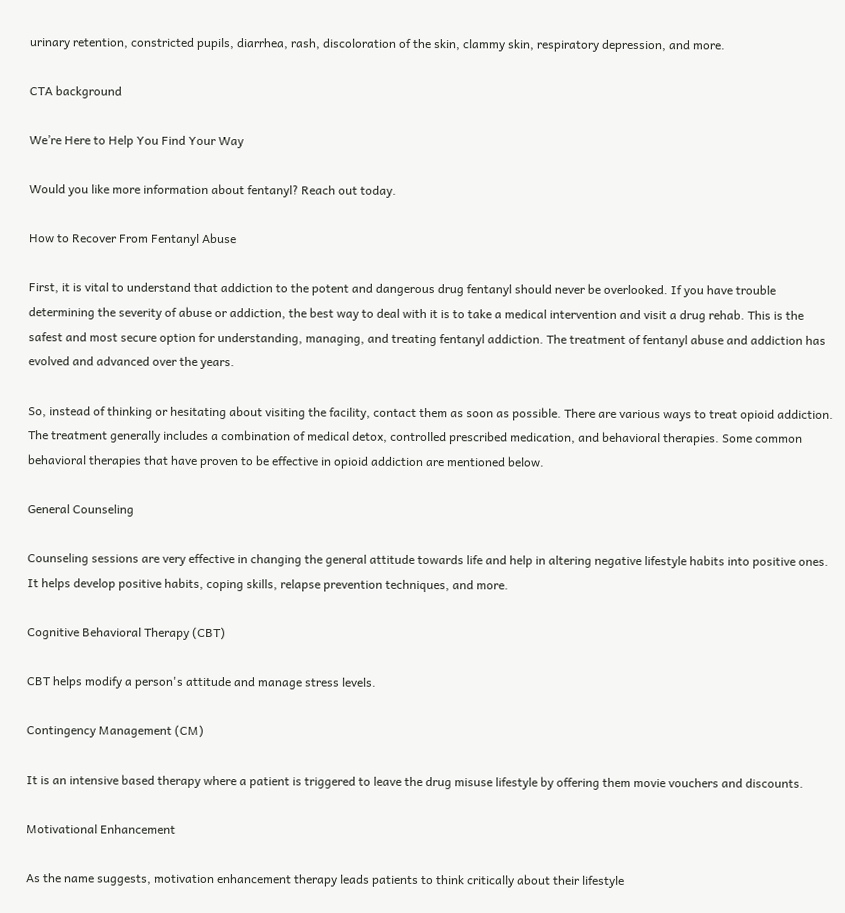urinary retention, constricted pupils, diarrhea, rash, discoloration of the skin, clammy skin, respiratory depression, and more.

CTA background

We’re Here to Help You Find Your Way

Would you like more information about fentanyl? Reach out today.

How to Recover From Fentanyl Abuse

First, it is vital to understand that addiction to the potent and dangerous drug fentanyl should never be overlooked. If you have trouble determining the severity of abuse or addiction, the best way to deal with it is to take a medical intervention and visit a drug rehab. This is the safest and most secure option for understanding, managing, and treating fentanyl addiction. The treatment of fentanyl abuse and addiction has evolved and advanced over the years.

So, instead of thinking or hesitating about visiting the facility, contact them as soon as possible. There are various ways to treat opioid addiction. The treatment generally includes a combination of medical detox, controlled prescribed medication, and behavioral therapies. Some common behavioral therapies that have proven to be effective in opioid addiction are mentioned below.

General Counseling

Counseling sessions are very effective in changing the general attitude towards life and help in altering negative lifestyle habits into positive ones. It helps develop positive habits, coping skills, relapse prevention techniques, and more.

Cognitive Behavioral Therapy (CBT)

CBT helps modify a person's attitude and manage stress levels.

Contingency Management (CM)

It is an intensive based therapy where a patient is triggered to leave the drug misuse lifestyle by offering them movie vouchers and discounts.

Motivational Enhancement

As the name suggests, motivation enhancement therapy leads patients to think critically about their lifestyle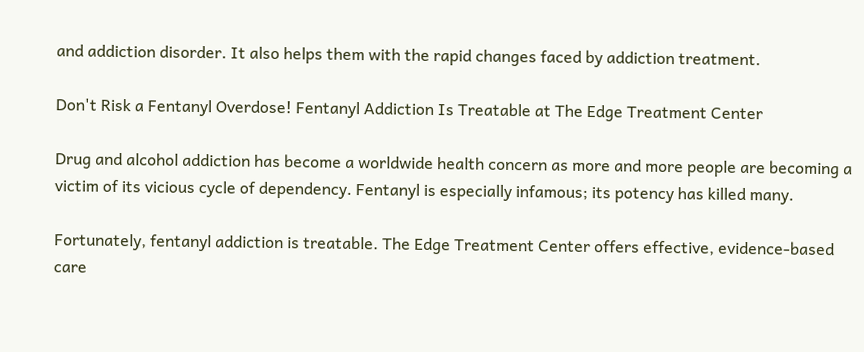and addiction disorder. It also helps them with the rapid changes faced by addiction treatment.

Don't Risk a Fentanyl Overdose! Fentanyl Addiction Is Treatable at The Edge Treatment Center

Drug and alcohol addiction has become a worldwide health concern as more and more people are becoming a victim of its vicious cycle of dependency. Fentanyl is especially infamous; its potency has killed many.

Fortunately, fentanyl addiction is treatable. The Edge Treatment Center offers effective, evidence-based care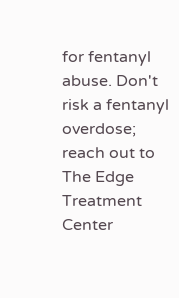for fentanyl abuse. Don't risk a fentanyl overdose; reach out to The Edge Treatment Center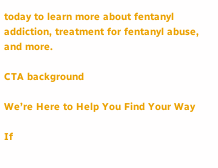today to learn more about fentanyl addiction, treatment for fentanyl abuse, and more.

CTA background

We’re Here to Help You Find Your Way

If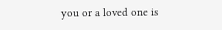you or a loved one is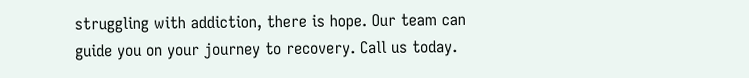struggling with addiction, there is hope. Our team can guide you on your journey to recovery. Call us today.